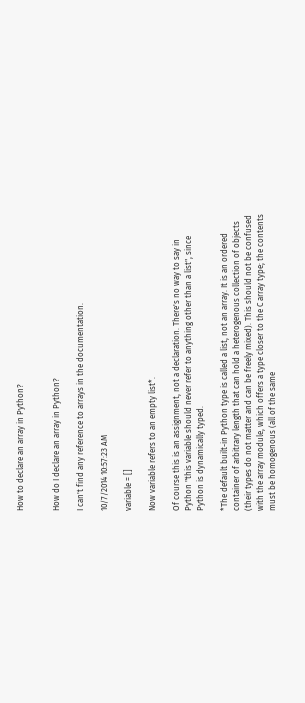How to declare an array in Python?


How do I declare an array in Python?

I can't find any reference to arrays in the documentation.

10/7/2014 10:57:23 AM

variable = []

Now variable refers to an empty list*.

Of course this is an assignment, not a declaration. There's no way to say in Python "this variable should never refer to anything other than a list", since Python is dynamically typed.

*The default built-in Python type is called a list, not an array. It is an ordered container of arbitrary length that can hold a heterogenous collection of objects (their types do not matter and can be freely mixed). This should not be confused with the array module, which offers a type closer to the C array type; the contents must be homogenous (all of the same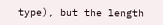type), but the length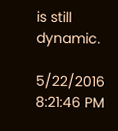is still dynamic.

5/22/2016 8:21:46 PM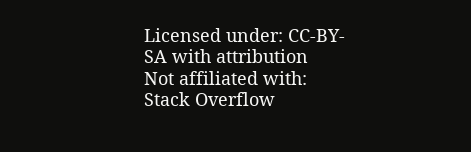Licensed under: CC-BY-SA with attribution
Not affiliated with: Stack Overflow